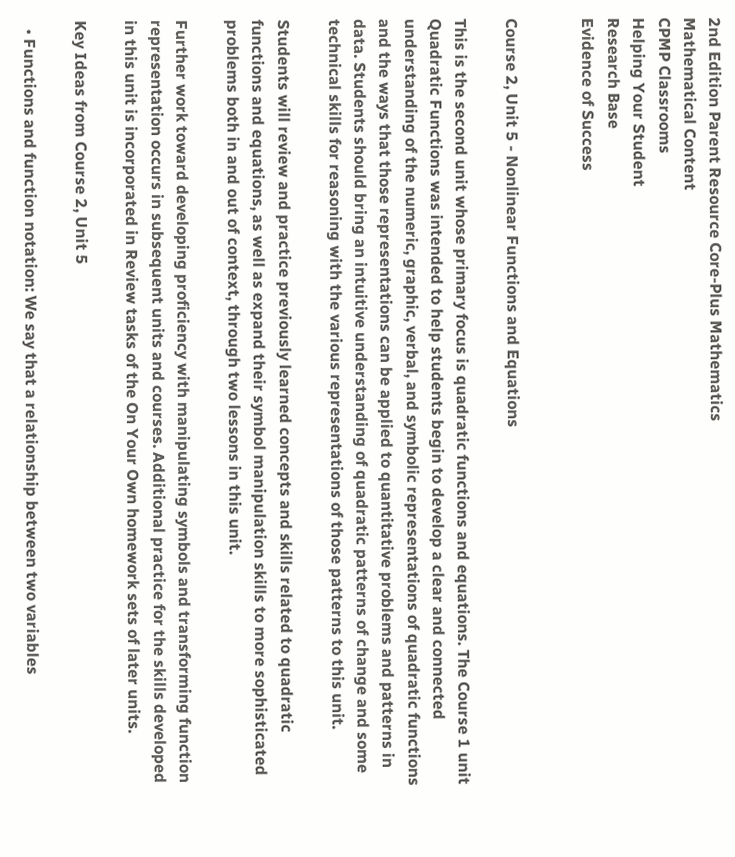2nd Edition Parent Resource Core-Plus Mathematics
Mathematical Content
CPMP Classrooms
Helping Your Student
Research Base
Evidence of Success


Course 2, Unit 5 - Nonlinear Functions and Equations

This is the second unit whose primary focus is quadratic functions and equations. The Course 1 unit Quadratic Functions was intended to help students begin to develop a clear and connected understanding of the numeric, graphic, verbal, and symbolic representations of quadratic functions and the ways that those representations can be applied to quantitative problems and patterns in data. Students should bring an intuitive understanding of quadratic patterns of change and some technical skills for reasoning with the various representations of those patterns to this unit.

Students will review and practice previously learned concepts and skills related to quadratic functions and equations, as well as expand their symbol manipulation skills to more sophisticated problems both in and out of context, through two lessons in this unit.

Further work toward developing proficiency with manipulating symbols and transforming function representation occurs in subsequent units and courses. Additional practice for the skills developed in this unit is incorporated in Review tasks of the On Your Own homework sets of later units.

Key Ideas from Course 2, Unit 5

  • Functions and function notation: We say that a relationship between two variables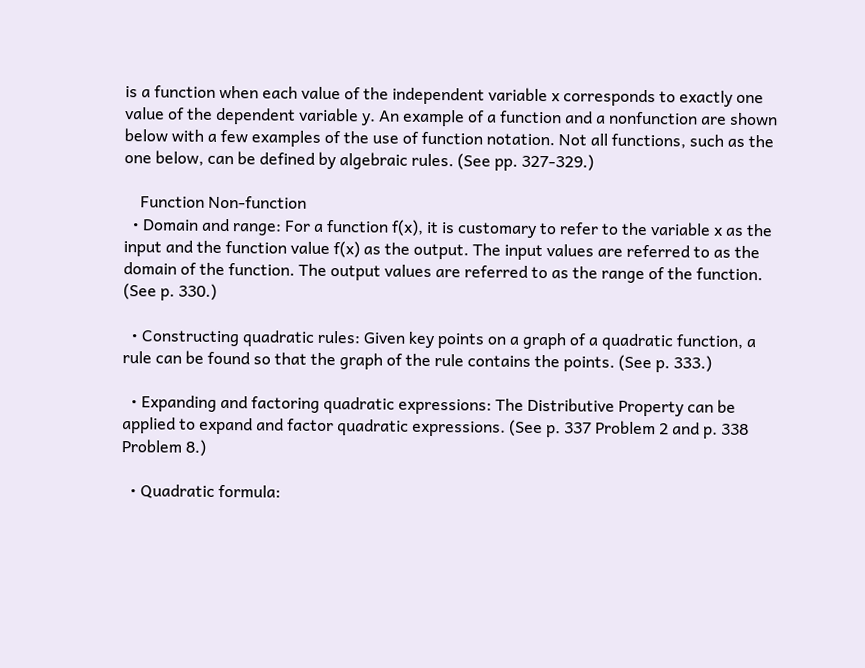is a function when each value of the independent variable x corresponds to exactly one value of the dependent variable y. An example of a function and a nonfunction are shown below with a few examples of the use of function notation. Not all functions, such as the one below, can be defined by algebraic rules. (See pp. 327-329.)

    Function Non-function
  • Domain and range: For a function f(x), it is customary to refer to the variable x as the input and the function value f(x) as the output. The input values are referred to as the domain of the function. The output values are referred to as the range of the function. (See p. 330.)

  • Constructing quadratic rules: Given key points on a graph of a quadratic function, a rule can be found so that the graph of the rule contains the points. (See p. 333.)

  • Expanding and factoring quadratic expressions: The Distributive Property can be applied to expand and factor quadratic expressions. (See p. 337 Problem 2 and p. 338 Problem 8.)

  • Quadratic formula: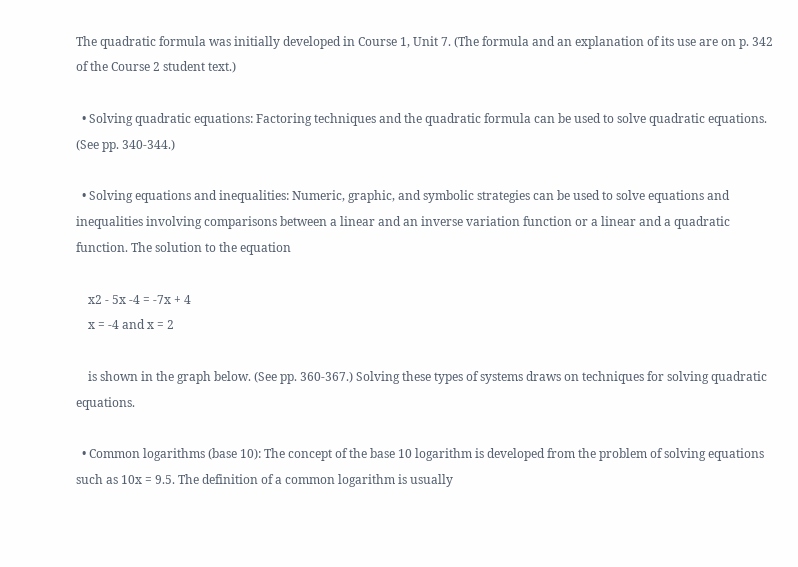The quadratic formula was initially developed in Course 1, Unit 7. (The formula and an explanation of its use are on p. 342 of the Course 2 student text.)

  • Solving quadratic equations: Factoring techniques and the quadratic formula can be used to solve quadratic equations. (See pp. 340-344.)

  • Solving equations and inequalities: Numeric, graphic, and symbolic strategies can be used to solve equations and inequalities involving comparisons between a linear and an inverse variation function or a linear and a quadratic function. The solution to the equation

    x2 - 5x -4 = -7x + 4
    x = -4 and x = 2

    is shown in the graph below. (See pp. 360-367.) Solving these types of systems draws on techniques for solving quadratic equations.

  • Common logarithms (base 10): The concept of the base 10 logarithm is developed from the problem of solving equations such as 10x = 9.5. The definition of a common logarithm is usually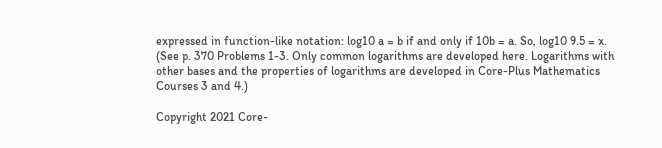expressed in function-like notation: log10 a = b if and only if 10b = a. So, log10 9.5 = x. (See p. 370 Problems 1-3. Only common logarithms are developed here. Logarithms with other bases and the properties of logarithms are developed in Core-Plus Mathematics Courses 3 and 4.)

Copyright 2021 Core-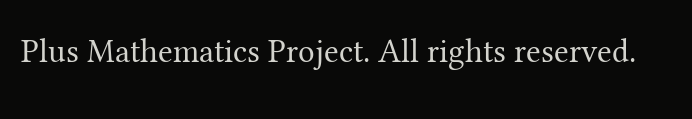Plus Mathematics Project. All rights reserved.